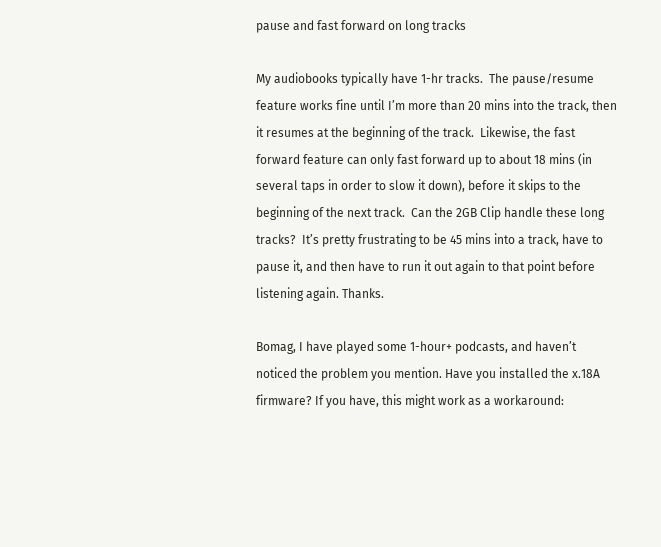pause and fast forward on long tracks

My audiobooks typically have 1-hr tracks.  The pause/resume feature works fine until I’m more than 20 mins into the track, then it resumes at the beginning of the track.  Likewise, the fast forward feature can only fast forward up to about 18 mins (in several taps in order to slow it down), before it skips to the beginning of the next track.  Can the 2GB Clip handle these long tracks?  It’s pretty frustrating to be 45 mins into a track, have to pause it, and then have to run it out again to that point before listening again. Thanks.

Bomag, I have played some 1-hour+ podcasts, and haven’t noticed the problem you mention. Have you installed the x.18A firmware? If you have, this might work as a workaround: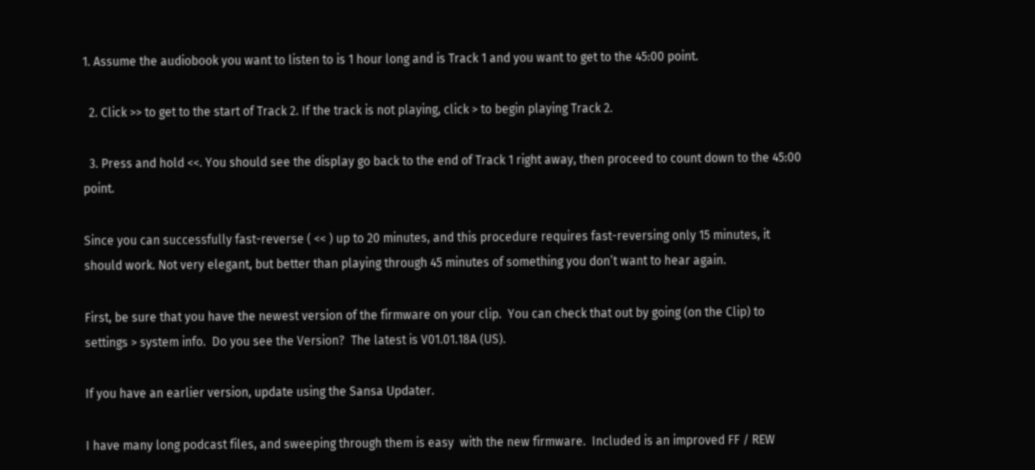1. Assume the audiobook you want to listen to is 1 hour long and is Track 1 and you want to get to the 45:00 point.

  2. Click >> to get to the start of Track 2. If the track is not playing, click > to begin playing Track 2.

  3. Press and hold <<. You should see the display go back to the end of Track 1 right away, then proceed to count down to the 45:00 point.

Since you can successfully fast-reverse ( << ) up to 20 minutes, and this procedure requires fast-reversing only 15 minutes, it should work. Not very elegant, but better than playing through 45 minutes of something you don’t want to hear again.

First, be sure that you have the newest version of the firmware on your clip.  You can check that out by going (on the Clip) to settings > system info.  Do you see the Version?  The latest is V01.01.18A (US).

If you have an earlier version, update using the Sansa Updater.

I have many long podcast files, and sweeping through them is easy  with the new firmware.  Included is an improved FF / REW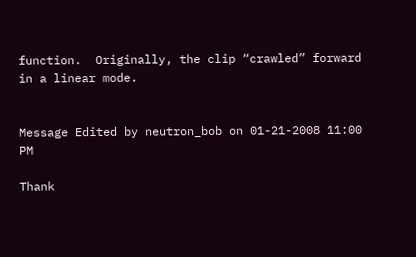function.  Originally, the clip “crawled” forward in a linear mode.


Message Edited by neutron_bob on 01-21-2008 11:00 PM

Thank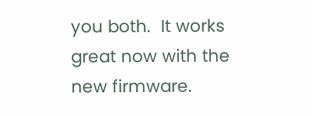you both.  It works great now with the new firmware.